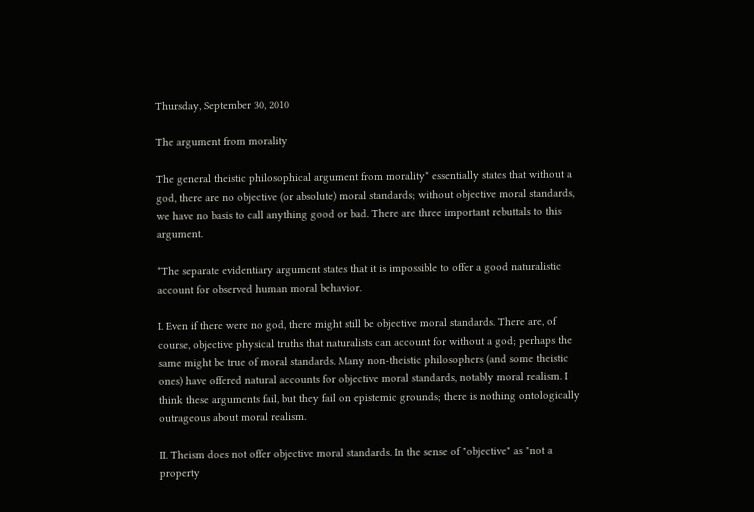Thursday, September 30, 2010

The argument from morality

The general theistic philosophical argument from morality* essentially states that without a god, there are no objective (or absolute) moral standards; without objective moral standards, we have no basis to call anything good or bad. There are three important rebuttals to this argument.

*The separate evidentiary argument states that it is impossible to offer a good naturalistic account for observed human moral behavior.

I. Even if there were no god, there might still be objective moral standards. There are, of course, objective physical truths that naturalists can account for without a god; perhaps the same might be true of moral standards. Many non-theistic philosophers (and some theistic ones) have offered natural accounts for objective moral standards, notably moral realism. I think these arguments fail, but they fail on epistemic grounds; there is nothing ontologically outrageous about moral realism.

II. Theism does not offer objective moral standards. In the sense of "objective" as "not a property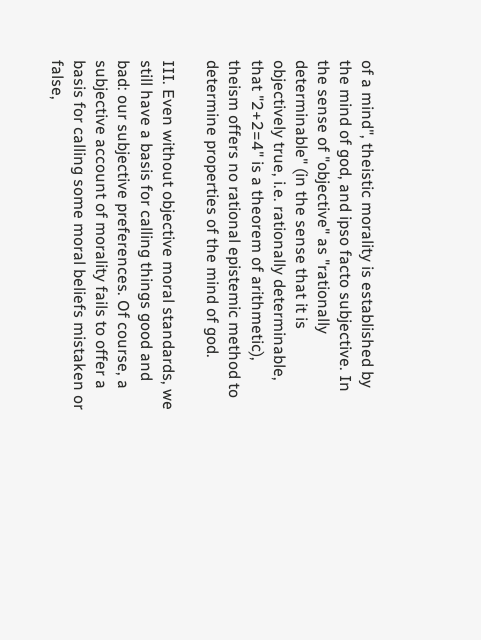of a mind", theistic morality is established by the mind of god, and ipso facto subjective. In the sense of "objective" as "rationally determinable" (in the sense that it is objectively true, i.e. rationally determinable, that "2+2=4" is a theorem of arithmetic), theism offers no rational epistemic method to determine properties of the mind of god.

III. Even without objective moral standards, we still have a basis for calling things good and bad: our subjective preferences. Of course, a subjective account of morality fails to offer a basis for calling some moral beliefs mistaken or false,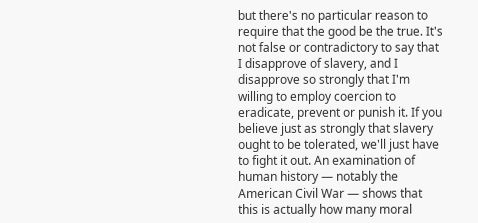but there's no particular reason to require that the good be the true. It's not false or contradictory to say that I disapprove of slavery, and I disapprove so strongly that I'm willing to employ coercion to eradicate, prevent or punish it. If you believe just as strongly that slavery ought to be tolerated, we'll just have to fight it out. An examination of human history — notably the American Civil War — shows that this is actually how many moral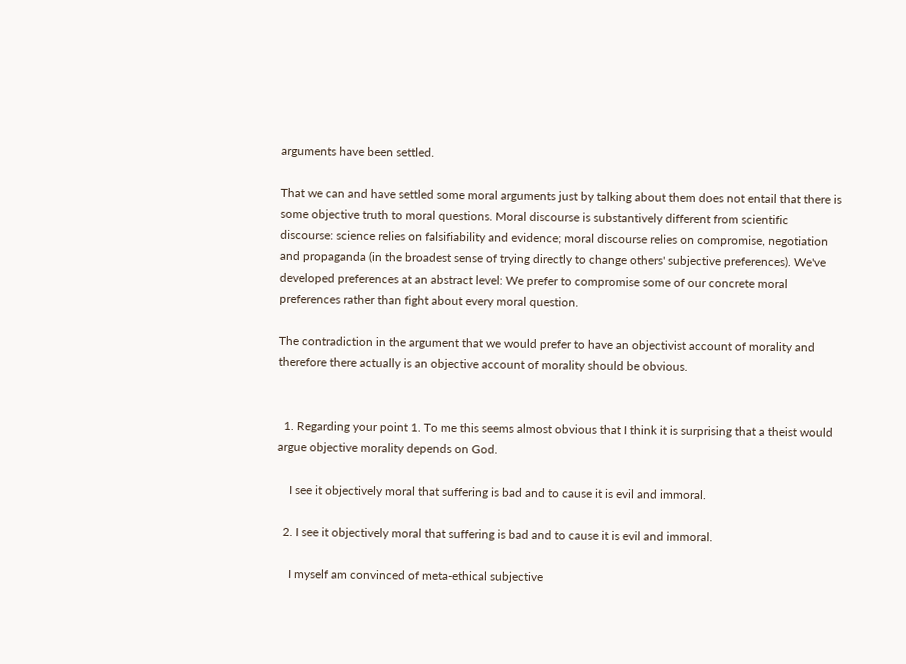arguments have been settled.

That we can and have settled some moral arguments just by talking about them does not entail that there is some objective truth to moral questions. Moral discourse is substantively different from scientific discourse: science relies on falsifiability and evidence; moral discourse relies on compromise, negotiation and propaganda (in the broadest sense of trying directly to change others' subjective preferences). We've developed preferences at an abstract level: We prefer to compromise some of our concrete moral preferences rather than fight about every moral question.

The contradiction in the argument that we would prefer to have an objectivist account of morality and therefore there actually is an objective account of morality should be obvious.


  1. Regarding your point 1. To me this seems almost obvious that I think it is surprising that a theist would argue objective morality depends on God.

    I see it objectively moral that suffering is bad and to cause it is evil and immoral.

  2. I see it objectively moral that suffering is bad and to cause it is evil and immoral.

    I myself am convinced of meta-ethical subjective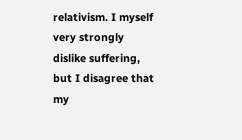relativism. I myself very strongly dislike suffering, but I disagree that my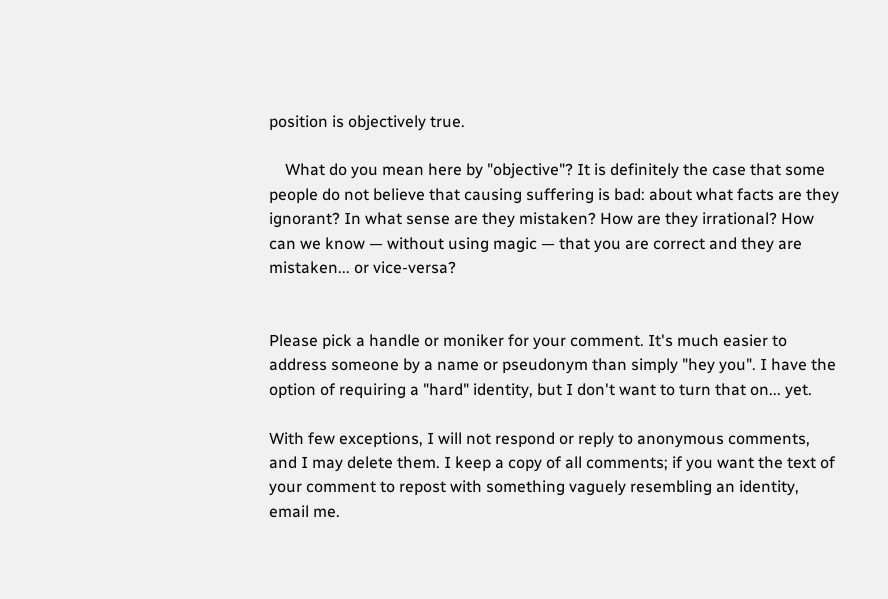position is objectively true.

    What do you mean here by "objective"? It is definitely the case that some people do not believe that causing suffering is bad: about what facts are they ignorant? In what sense are they mistaken? How are they irrational? How can we know — without using magic — that you are correct and they are mistaken... or vice-versa?


Please pick a handle or moniker for your comment. It's much easier to address someone by a name or pseudonym than simply "hey you". I have the option of requiring a "hard" identity, but I don't want to turn that on... yet.

With few exceptions, I will not respond or reply to anonymous comments, and I may delete them. I keep a copy of all comments; if you want the text of your comment to repost with something vaguely resembling an identity, email me.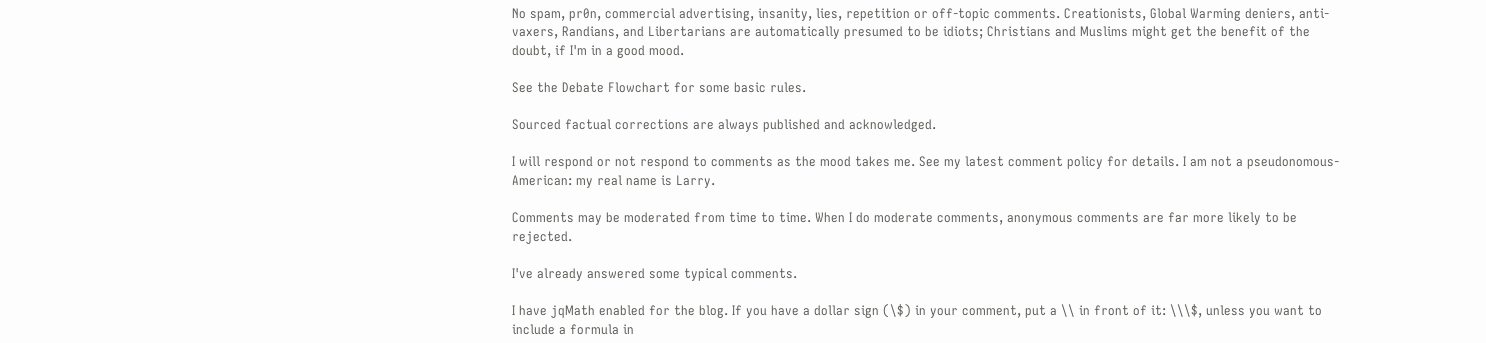No spam, pr0n, commercial advertising, insanity, lies, repetition or off-topic comments. Creationists, Global Warming deniers, anti-vaxers, Randians, and Libertarians are automatically presumed to be idiots; Christians and Muslims might get the benefit of the doubt, if I'm in a good mood.

See the Debate Flowchart for some basic rules.

Sourced factual corrections are always published and acknowledged.

I will respond or not respond to comments as the mood takes me. See my latest comment policy for details. I am not a pseudonomous-American: my real name is Larry.

Comments may be moderated from time to time. When I do moderate comments, anonymous comments are far more likely to be rejected.

I've already answered some typical comments.

I have jqMath enabled for the blog. If you have a dollar sign (\$) in your comment, put a \\ in front of it: \\\$, unless you want to include a formula in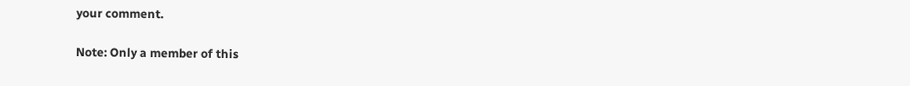your comment.

Note: Only a member of this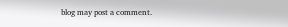blog may post a comment.